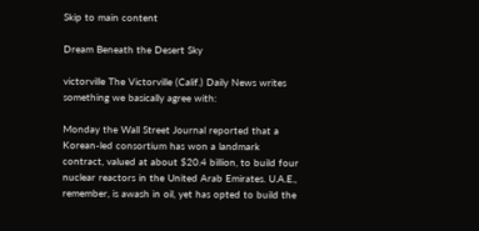Skip to main content

Dream Beneath the Desert Sky

victorville The Victorville (Calif.) Daily News writes something we basically agree with:

Monday the Wall Street Journal reported that a Korean-led consortium has won a landmark contract, valued at about $20.4 billion, to build four nuclear reactors in the United Arab Emirates. U.A.E., remember, is awash in oil, yet has opted to build the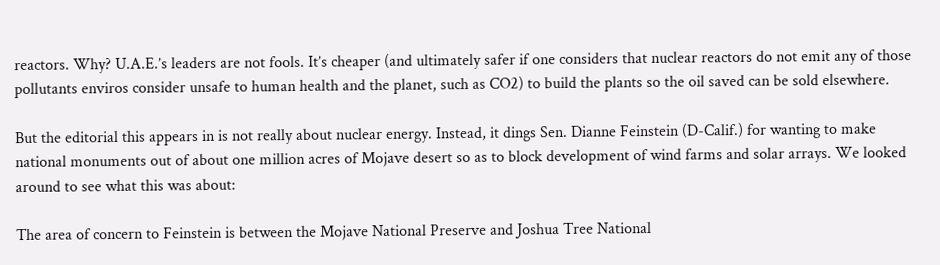reactors. Why? U.A.E.’s leaders are not fools. It’s cheaper (and ultimately safer if one considers that nuclear reactors do not emit any of those pollutants enviros consider unsafe to human health and the planet, such as CO2) to build the plants so the oil saved can be sold elsewhere.

But the editorial this appears in is not really about nuclear energy. Instead, it dings Sen. Dianne Feinstein (D-Calif.) for wanting to make national monuments out of about one million acres of Mojave desert so as to block development of wind farms and solar arrays. We looked around to see what this was about:

The area of concern to Feinstein is between the Mojave National Preserve and Joshua Tree National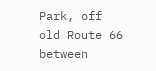Park, off old Route 66 between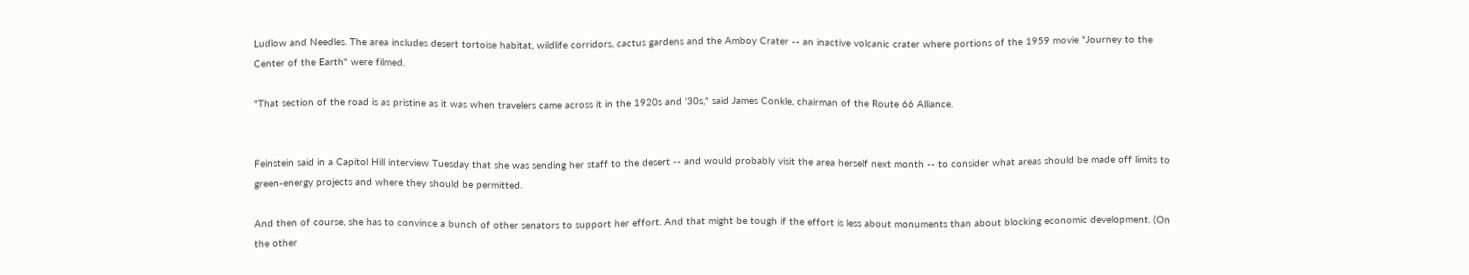Ludlow and Needles. The area includes desert tortoise habitat, wildlife corridors, cactus gardens and the Amboy Crater -- an inactive volcanic crater where portions of the 1959 movie "Journey to the Center of the Earth" were filmed.

"That section of the road is as pristine as it was when travelers came across it in the 1920s and '30s," said James Conkle, chairman of the Route 66 Alliance.


Feinstein said in a Capitol Hill interview Tuesday that she was sending her staff to the desert -- and would probably visit the area herself next month -- to consider what areas should be made off limits to green-energy projects and where they should be permitted.

And then of course, she has to convince a bunch of other senators to support her effort. And that might be tough if the effort is less about monuments than about blocking economic development. (On the other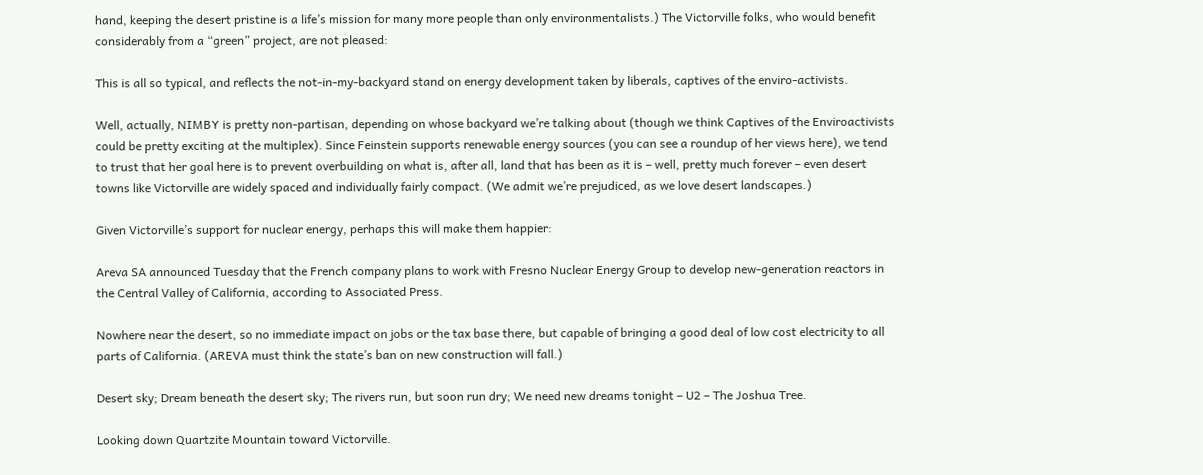hand, keeping the desert pristine is a life’s mission for many more people than only environmentalists.) The Victorville folks, who would benefit considerably from a “green” project, are not pleased:

This is all so typical, and reflects the not-in-my-backyard stand on energy development taken by liberals, captives of the enviro-activists.

Well, actually, NIMBY is pretty non-partisan, depending on whose backyard we’re talking about (though we think Captives of the Enviroactivists could be pretty exciting at the multiplex). Since Feinstein supports renewable energy sources (you can see a roundup of her views here), we tend to trust that her goal here is to prevent overbuilding on what is, after all, land that has been as it is – well, pretty much forever – even desert towns like Victorville are widely spaced and individually fairly compact. (We admit we’re prejudiced, as we love desert landscapes.)

Given Victorville’s support for nuclear energy, perhaps this will make them happier:

Areva SA announced Tuesday that the French company plans to work with Fresno Nuclear Energy Group to develop new-generation reactors in the Central Valley of California, according to Associated Press.

Nowhere near the desert, so no immediate impact on jobs or the tax base there, but capable of bringing a good deal of low cost electricity to all parts of California. (AREVA must think the state’s ban on new construction will fall.)

Desert sky; Dream beneath the desert sky; The rivers run, but soon run dry; We need new dreams tonight – U2 – The Joshua Tree.

Looking down Quartzite Mountain toward Victorville.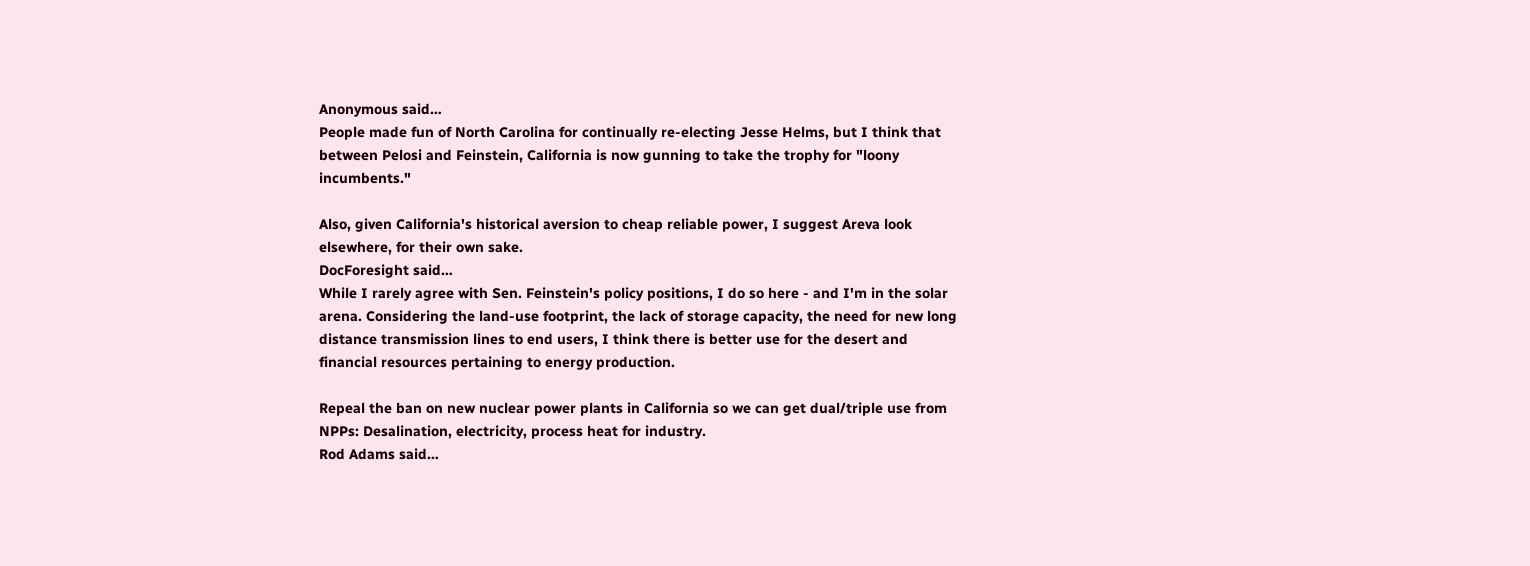Anonymous said…
People made fun of North Carolina for continually re-electing Jesse Helms, but I think that between Pelosi and Feinstein, California is now gunning to take the trophy for "loony incumbents."

Also, given California's historical aversion to cheap reliable power, I suggest Areva look elsewhere, for their own sake.
DocForesight said…
While I rarely agree with Sen. Feinstein's policy positions, I do so here - and I'm in the solar arena. Considering the land-use footprint, the lack of storage capacity, the need for new long distance transmission lines to end users, I think there is better use for the desert and financial resources pertaining to energy production.

Repeal the ban on new nuclear power plants in California so we can get dual/triple use from NPPs: Desalination, electricity, process heat for industry.
Rod Adams said…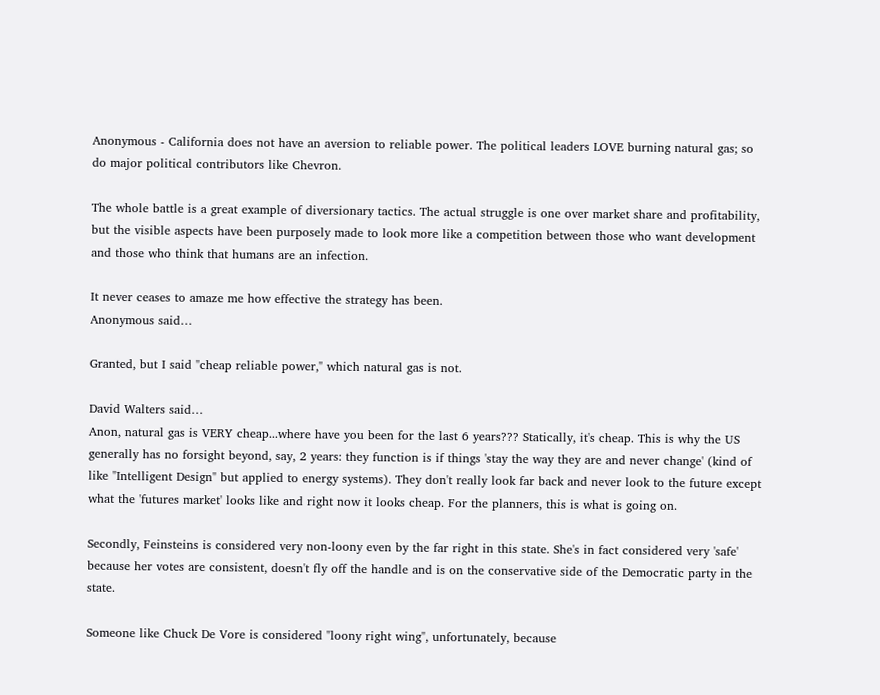Anonymous - California does not have an aversion to reliable power. The political leaders LOVE burning natural gas; so do major political contributors like Chevron.

The whole battle is a great example of diversionary tactics. The actual struggle is one over market share and profitability, but the visible aspects have been purposely made to look more like a competition between those who want development and those who think that humans are an infection.

It never ceases to amaze me how effective the strategy has been.
Anonymous said…

Granted, but I said "cheap reliable power," which natural gas is not.

David Walters said…
Anon, natural gas is VERY cheap...where have you been for the last 6 years??? Statically, it's cheap. This is why the US generally has no forsight beyond, say, 2 years: they function is if things 'stay the way they are and never change' (kind of like "Intelligent Design" but applied to energy systems). They don't really look far back and never look to the future except what the 'futures market' looks like and right now it looks cheap. For the planners, this is what is going on.

Secondly, Feinsteins is considered very non-loony even by the far right in this state. She's in fact considered very 'safe' because her votes are consistent, doesn't fly off the handle and is on the conservative side of the Democratic party in the state.

Someone like Chuck De Vore is considered "loony right wing", unfortunately, because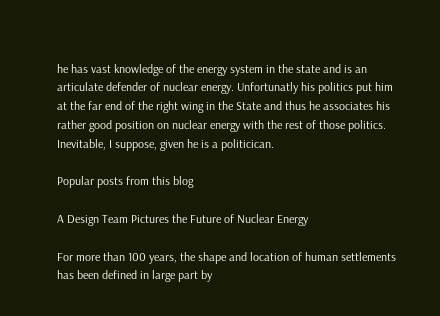he has vast knowledge of the energy system in the state and is an articulate defender of nuclear energy. Unfortunatly his politics put him at the far end of the right wing in the State and thus he associates his rather good position on nuclear energy with the rest of those politics. Inevitable, I suppose, given he is a politicican.

Popular posts from this blog

A Design Team Pictures the Future of Nuclear Energy

For more than 100 years, the shape and location of human settlements has been defined in large part by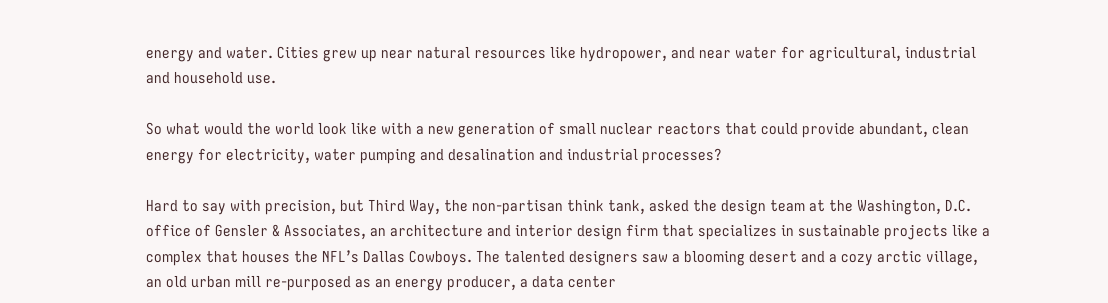energy and water. Cities grew up near natural resources like hydropower, and near water for agricultural, industrial and household use.

So what would the world look like with a new generation of small nuclear reactors that could provide abundant, clean energy for electricity, water pumping and desalination and industrial processes?

Hard to say with precision, but Third Way, the non-partisan think tank, asked the design team at the Washington, D.C. office of Gensler & Associates, an architecture and interior design firm that specializes in sustainable projects like a complex that houses the NFL’s Dallas Cowboys. The talented designers saw a blooming desert and a cozy arctic village, an old urban mill re-purposed as an energy producer, a data center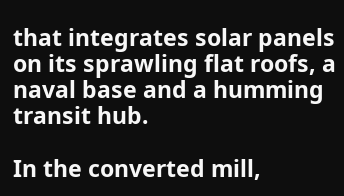that integrates solar panels on its sprawling flat roofs, a naval base and a humming transit hub.

In the converted mill,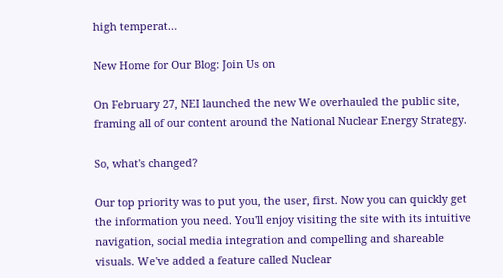high temperat…

New Home for Our Blog: Join Us on

On February 27, NEI launched the new We overhauled the public site, framing all of our content around the National Nuclear Energy Strategy.

So, what's changed?

Our top priority was to put you, the user, first. Now you can quickly get the information you need. You'll enjoy visiting the site with its intuitive navigation, social media integration and compelling and shareable visuals. We've added a feature called Nuclear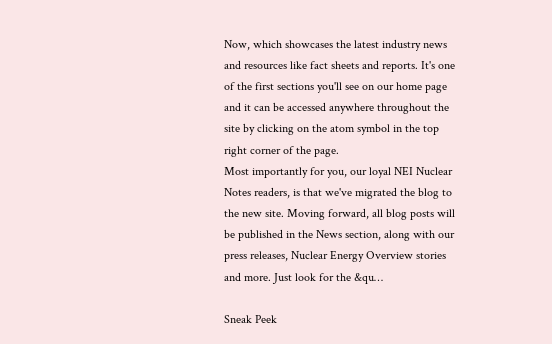Now, which showcases the latest industry news and resources like fact sheets and reports. It's one of the first sections you'll see on our home page and it can be accessed anywhere throughout the site by clicking on the atom symbol in the top right corner of the page.
Most importantly for you, our loyal NEI Nuclear Notes readers, is that we've migrated the blog to the new site. Moving forward, all blog posts will be published in the News section, along with our press releases, Nuclear Energy Overview stories and more. Just look for the &qu…

Sneak Peek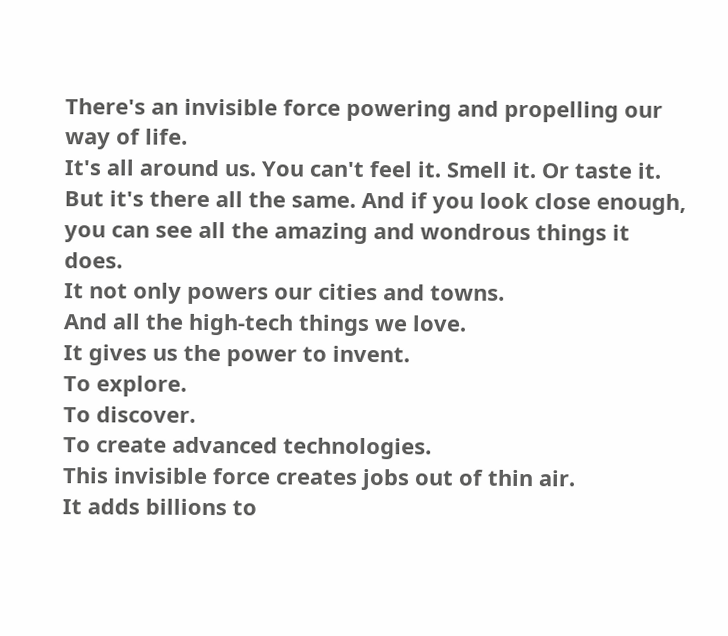There's an invisible force powering and propelling our way of life.
It's all around us. You can't feel it. Smell it. Or taste it.
But it's there all the same. And if you look close enough, you can see all the amazing and wondrous things it does.
It not only powers our cities and towns.
And all the high-tech things we love.
It gives us the power to invent.
To explore.
To discover.
To create advanced technologies.
This invisible force creates jobs out of thin air.
It adds billions to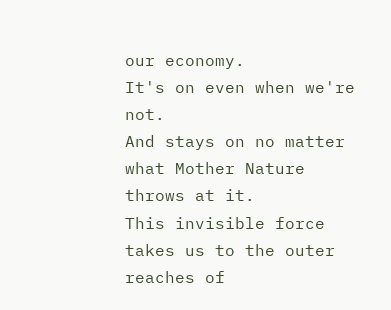our economy.
It's on even when we're not.
And stays on no matter what Mother Nature throws at it.
This invisible force takes us to the outer reaches of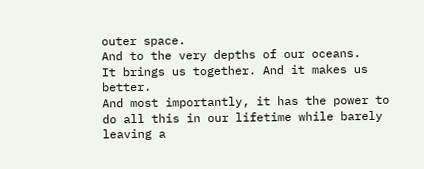outer space.
And to the very depths of our oceans.
It brings us together. And it makes us better.
And most importantly, it has the power to do all this in our lifetime while barely leaving a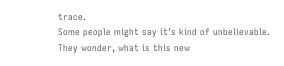trace.
Some people might say it's kind of unbelievable.
They wonder, what is this new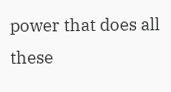power that does all these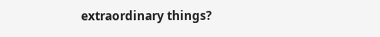extraordinary things?